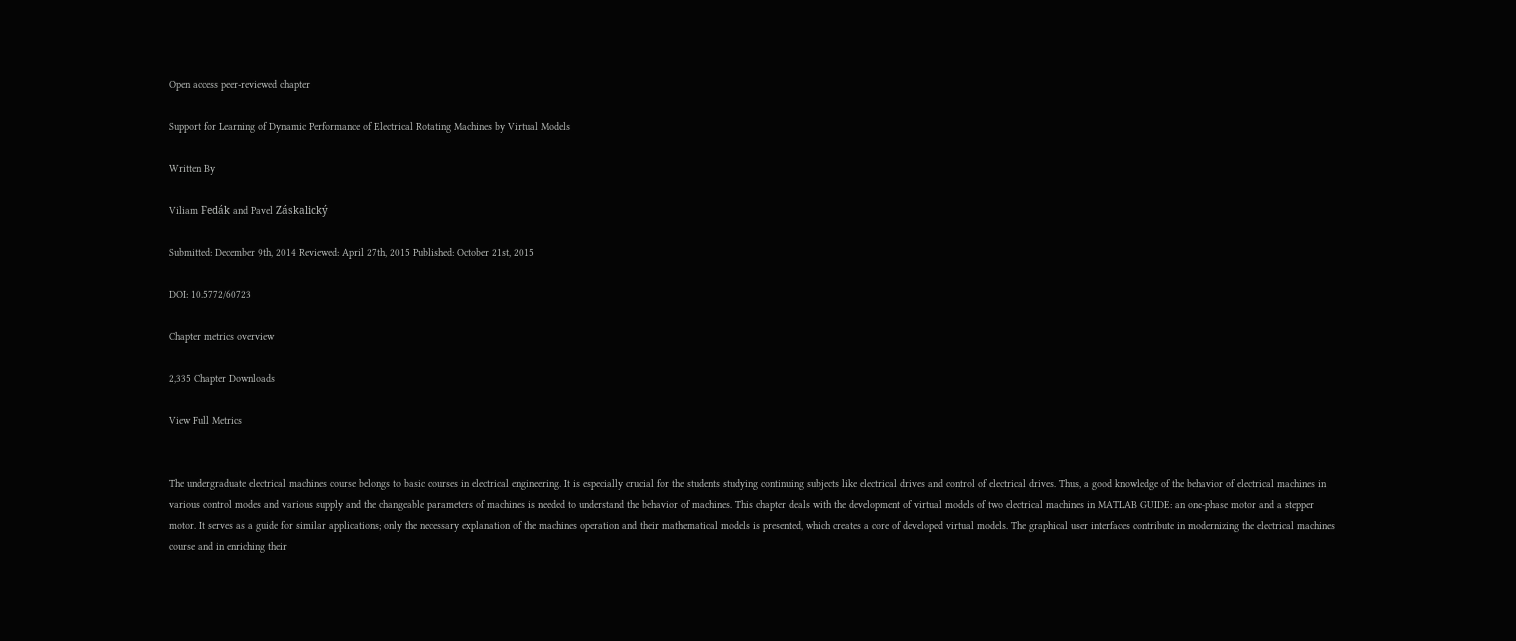Open access peer-reviewed chapter

Support for Learning of Dynamic Performance of Electrical Rotating Machines by Virtual Models

Written By

Viliam Fedák and Pavel Záskalický

Submitted: December 9th, 2014 Reviewed: April 27th, 2015 Published: October 21st, 2015

DOI: 10.5772/60723

Chapter metrics overview

2,335 Chapter Downloads

View Full Metrics


The undergraduate electrical machines course belongs to basic courses in electrical engineering. It is especially crucial for the students studying continuing subjects like electrical drives and control of electrical drives. Thus, a good knowledge of the behavior of electrical machines in various control modes and various supply and the changeable parameters of machines is needed to understand the behavior of machines. This chapter deals with the development of virtual models of two electrical machines in MATLAB GUIDE: an one-phase motor and a stepper motor. It serves as a guide for similar applications; only the necessary explanation of the machines operation and their mathematical models is presented, which creates a core of developed virtual models. The graphical user interfaces contribute in modernizing the electrical machines course and in enriching their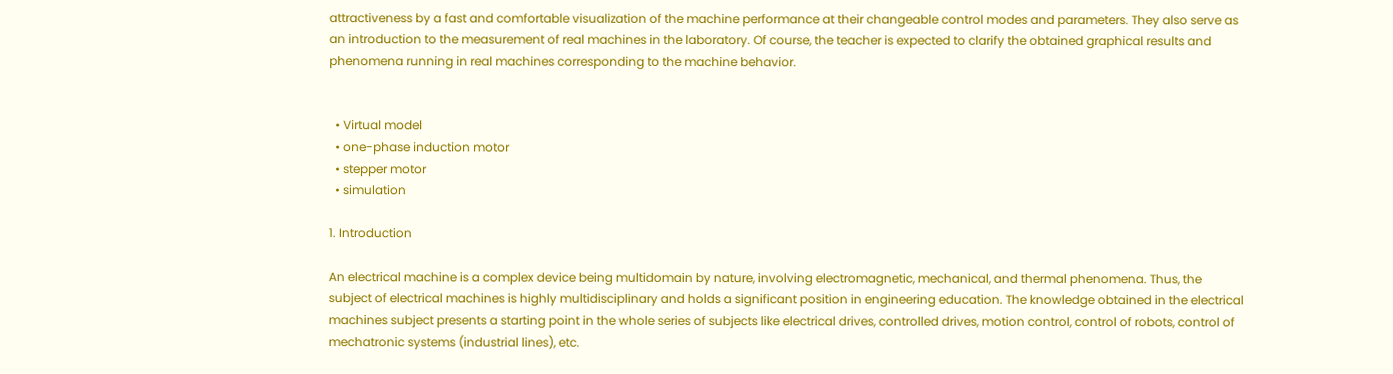attractiveness by a fast and comfortable visualization of the machine performance at their changeable control modes and parameters. They also serve as an introduction to the measurement of real machines in the laboratory. Of course, the teacher is expected to clarify the obtained graphical results and phenomena running in real machines corresponding to the machine behavior.


  • Virtual model
  • one-phase induction motor
  • stepper motor
  • simulation

1. Introduction

An electrical machine is a complex device being multidomain by nature, involving electromagnetic, mechanical, and thermal phenomena. Thus, the subject of electrical machines is highly multidisciplinary and holds a significant position in engineering education. The knowledge obtained in the electrical machines subject presents a starting point in the whole series of subjects like electrical drives, controlled drives, motion control, control of robots, control of mechatronic systems (industrial lines), etc.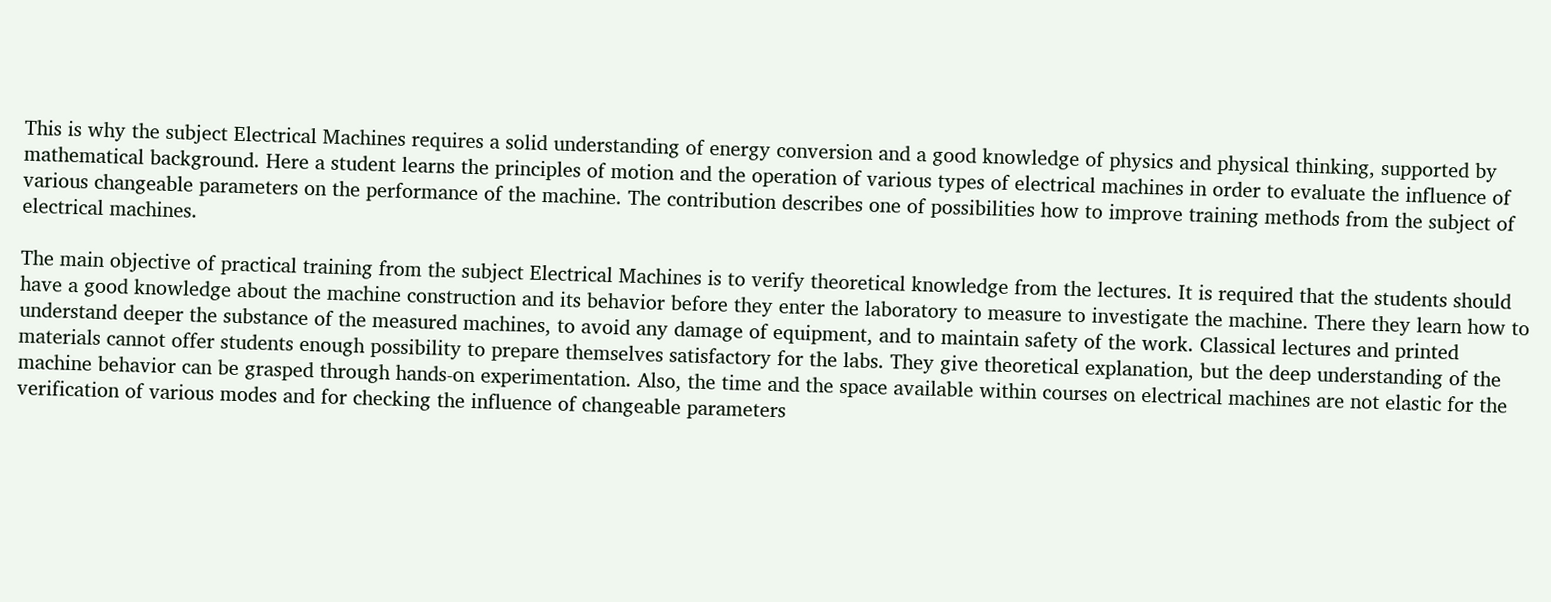This is why the subject Electrical Machines requires a solid understanding of energy conversion and a good knowledge of physics and physical thinking, supported by mathematical background. Here a student learns the principles of motion and the operation of various types of electrical machines in order to evaluate the influence of various changeable parameters on the performance of the machine. The contribution describes one of possibilities how to improve training methods from the subject of electrical machines.

The main objective of practical training from the subject Electrical Machines is to verify theoretical knowledge from the lectures. It is required that the students should have a good knowledge about the machine construction and its behavior before they enter the laboratory to measure to investigate the machine. There they learn how to understand deeper the substance of the measured machines, to avoid any damage of equipment, and to maintain safety of the work. Classical lectures and printed materials cannot offer students enough possibility to prepare themselves satisfactory for the labs. They give theoretical explanation, but the deep understanding of the machine behavior can be grasped through hands-on experimentation. Also, the time and the space available within courses on electrical machines are not elastic for the verification of various modes and for checking the influence of changeable parameters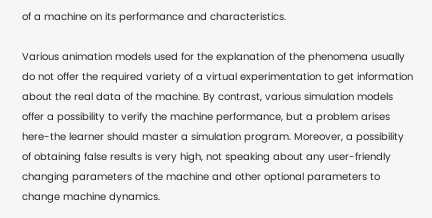of a machine on its performance and characteristics.

Various animation models used for the explanation of the phenomena usually do not offer the required variety of a virtual experimentation to get information about the real data of the machine. By contrast, various simulation models offer a possibility to verify the machine performance, but a problem arises here-the learner should master a simulation program. Moreover, a possibility of obtaining false results is very high, not speaking about any user-friendly changing parameters of the machine and other optional parameters to change machine dynamics.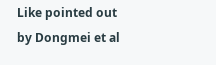Like pointed out by Dongmei et al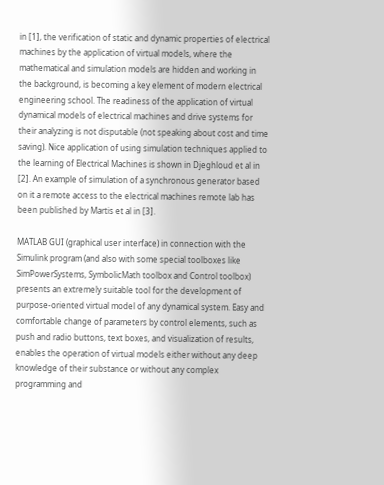in [1], the verification of static and dynamic properties of electrical machines by the application of virtual models, where the mathematical and simulation models are hidden and working in the background, is becoming a key element of modern electrical engineering school. The readiness of the application of virtual dynamical models of electrical machines and drive systems for their analyzing is not disputable (not speaking about cost and time saving). Nice application of using simulation techniques applied to the learning of Electrical Machines is shown in Djeghloud et al in [2]. An example of simulation of a synchronous generator based on it a remote access to the electrical machines remote lab has been published by Martis et al in [3].

MATLAB GUI (graphical user interface) in connection with the Simulink program (and also with some special toolboxes like SimPowerSystems, SymbolicMath toolbox and Control toolbox) presents an extremely suitable tool for the development of purpose-oriented virtual model of any dynamical system. Easy and comfortable change of parameters by control elements, such as push and radio buttons, text boxes, and visualization of results, enables the operation of virtual models either without any deep knowledge of their substance or without any complex programming and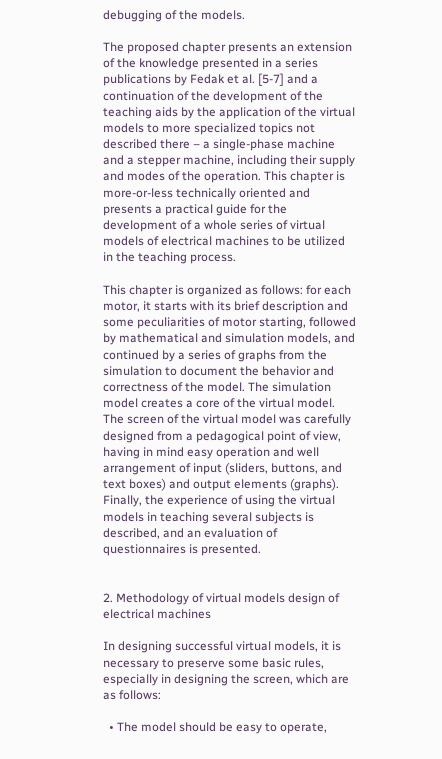debugging of the models.

The proposed chapter presents an extension of the knowledge presented in a series publications by Fedak et al. [5-7] and a continuation of the development of the teaching aids by the application of the virtual models to more specialized topics not described there – a single-phase machine and a stepper machine, including their supply and modes of the operation. This chapter is more-or-less technically oriented and presents a practical guide for the development of a whole series of virtual models of electrical machines to be utilized in the teaching process.

This chapter is organized as follows: for each motor, it starts with its brief description and some peculiarities of motor starting, followed by mathematical and simulation models, and continued by a series of graphs from the simulation to document the behavior and correctness of the model. The simulation model creates a core of the virtual model. The screen of the virtual model was carefully designed from a pedagogical point of view, having in mind easy operation and well arrangement of input (sliders, buttons, and text boxes) and output elements (graphs). Finally, the experience of using the virtual models in teaching several subjects is described, and an evaluation of questionnaires is presented.


2. Methodology of virtual models design of electrical machines

In designing successful virtual models, it is necessary to preserve some basic rules, especially in designing the screen, which are as follows:

  • The model should be easy to operate,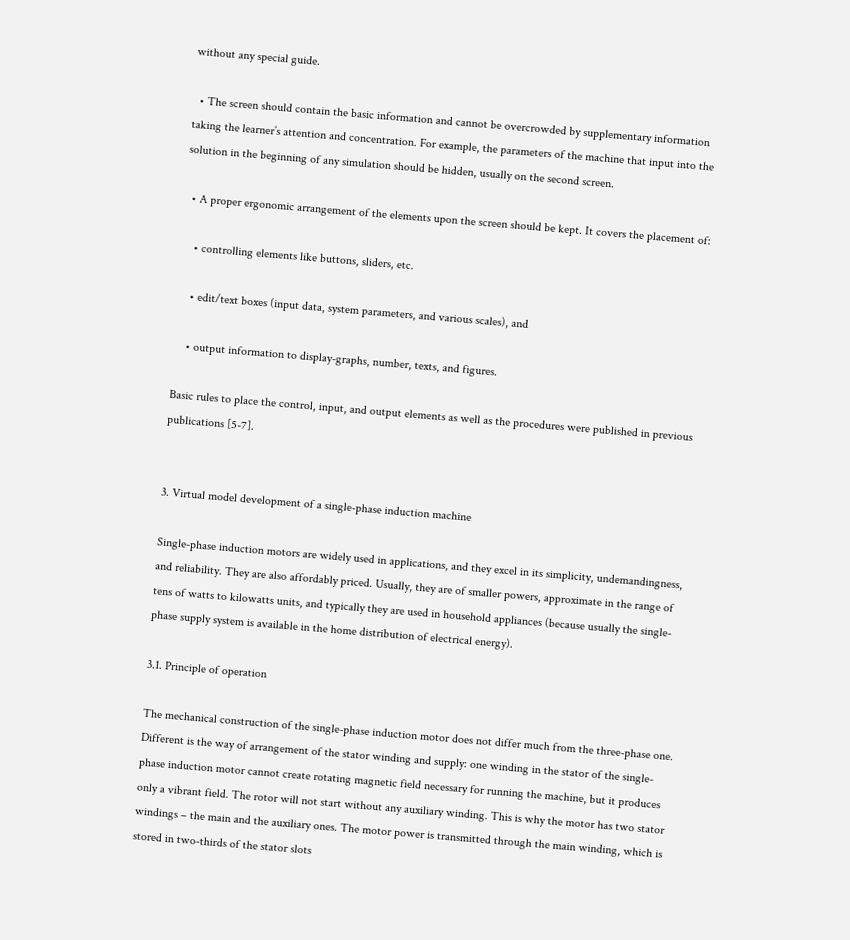without any special guide.

  • The screen should contain the basic information and cannot be overcrowded by supplementary information taking the learner’s attention and concentration. For example, the parameters of the machine that input into the solution in the beginning of any simulation should be hidden, usually on the second screen.

  • A proper ergonomic arrangement of the elements upon the screen should be kept. It covers the placement of:

    • controlling elements like buttons, sliders, etc.

    • edit/text boxes (input data, system parameters, and various scales), and

    • output information to display-graphs, number, texts, and figures.

Basic rules to place the control, input, and output elements as well as the procedures were published in previous publications [5-7].


3. Virtual model development of a single-phase induction machine

Single-phase induction motors are widely used in applications, and they excel in its simplicity, undemandingness, and reliability. They are also affordably priced. Usually, they are of smaller powers, approximate in the range of tens of watts to kilowatts units, and typically they are used in household appliances (because usually the single-phase supply system is available in the home distribution of electrical energy).

3.1. Principle of operation

The mechanical construction of the single-phase induction motor does not differ much from the three-phase one. Different is the way of arrangement of the stator winding and supply: one winding in the stator of the single-phase induction motor cannot create rotating magnetic field necessary for running the machine, but it produces only a vibrant field. The rotor will not start without any auxiliary winding. This is why the motor has two stator windings – the main and the auxiliary ones. The motor power is transmitted through the main winding, which is stored in two-thirds of the stator slots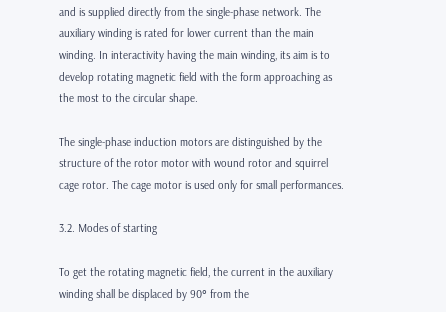and is supplied directly from the single-phase network. The auxiliary winding is rated for lower current than the main winding. In interactivity having the main winding, its aim is to develop rotating magnetic field with the form approaching as the most to the circular shape.

The single-phase induction motors are distinguished by the structure of the rotor motor with wound rotor and squirrel cage rotor. The cage motor is used only for small performances.

3.2. Modes of starting

To get the rotating magnetic field, the current in the auxiliary winding shall be displaced by 90° from the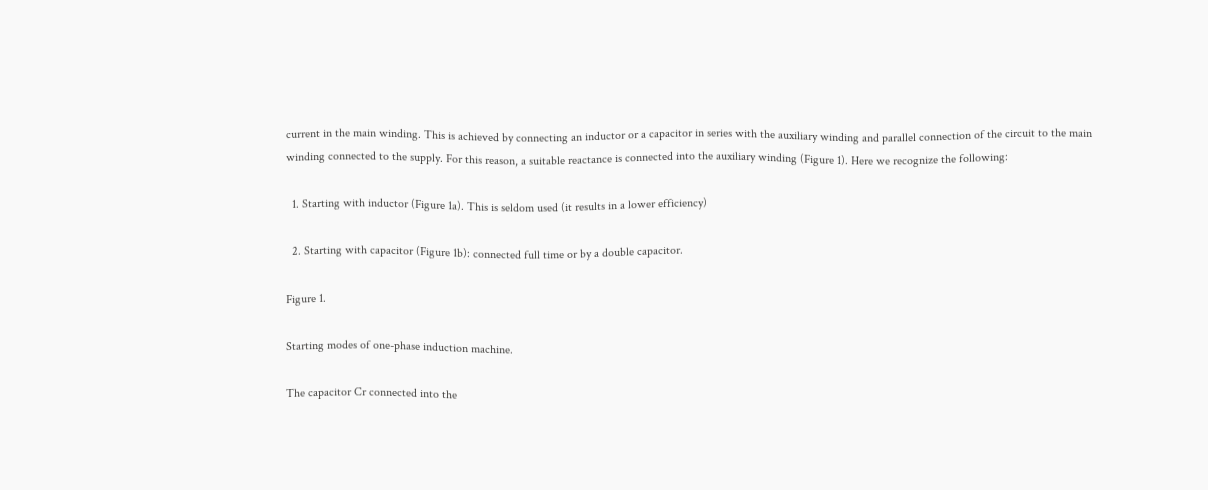current in the main winding. This is achieved by connecting an inductor or a capacitor in series with the auxiliary winding and parallel connection of the circuit to the main winding connected to the supply. For this reason, a suitable reactance is connected into the auxiliary winding (Figure 1). Here we recognize the following:

  1. Starting with inductor (Figure 1a). This is seldom used (it results in a lower efficiency)

  2. Starting with capacitor (Figure 1b): connected full time or by a double capacitor.

Figure 1.

Starting modes of one-phase induction machine.

The capacitor Cr connected into the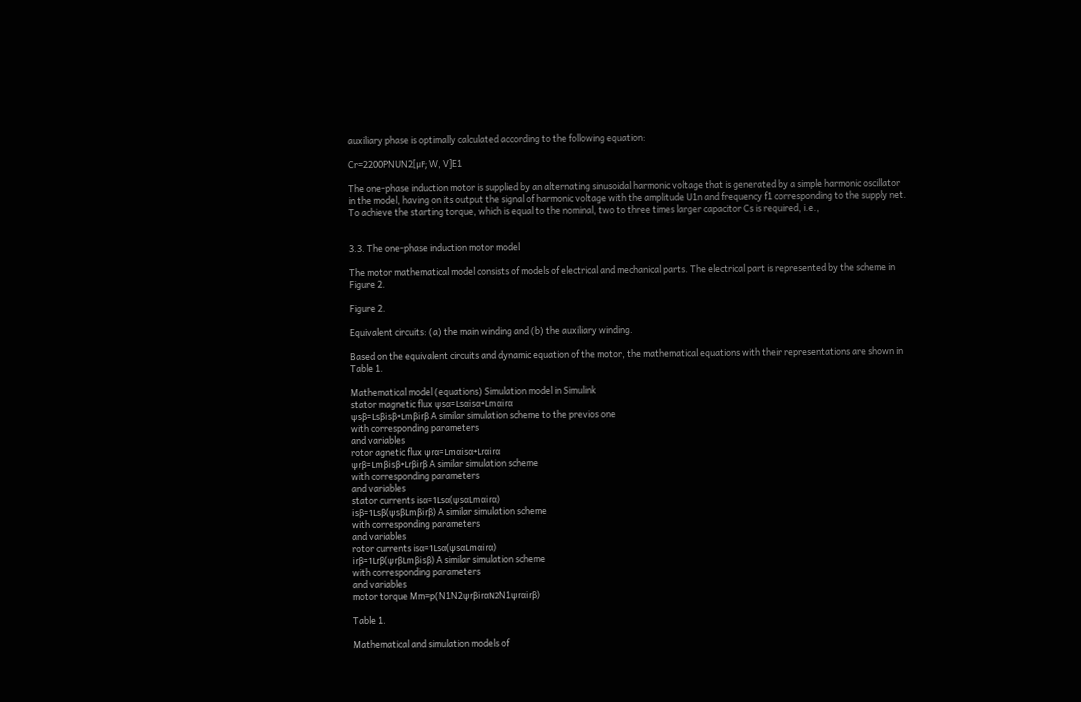auxiliary phase is optimally calculated according to the following equation:

Cr=2200PNUN2[μF; W, V]E1

The one-phase induction motor is supplied by an alternating sinusoidal harmonic voltage that is generated by a simple harmonic oscillator in the model, having on its output the signal of harmonic voltage with the amplitude U1n and frequency f1 corresponding to the supply net. To achieve the starting torque, which is equal to the nominal, two to three times larger capacitor Cs is required, i.e.,


3.3. The one-phase induction motor model

The motor mathematical model consists of models of electrical and mechanical parts. The electrical part is represented by the scheme in Figure 2.

Figure 2.

Equivalent circuits: (a) the main winding and (b) the auxiliary winding.

Based on the equivalent circuits and dynamic equation of the motor, the mathematical equations with their representations are shown in Table 1.

Mathematical model (equations) Simulation model in Simulink
stator magnetic flux ψsα=Lsαisα+Lmαirα
ψsβ=Lsβisβ+Lmβirβ A similar simulation scheme to the previos one
with corresponding parameters
and variables
rotor agnetic flux ψrα=Lmαisα+Lrαirα
ψrβ=Lmβisβ+Lrβirβ A similar simulation scheme
with corresponding parameters
and variables
stator currents isα=1Lsα(ψsαLmαirα)
isβ=1Lsβ(ψsβLmβirβ) A similar simulation scheme
with corresponding parameters
and variables
rotor currents isα=1Lsα(ψsαLmαirα)
irβ=1Lrβ(ψrβLmβisβ) A similar simulation scheme
with corresponding parameters
and variables
motor torque Mm=p(N1N2ψrβirαN2N1ψrαirβ)

Table 1.

Mathematical and simulation models of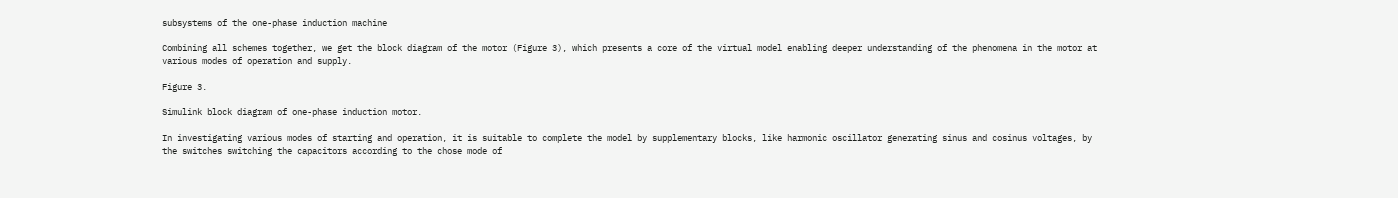subsystems of the one-phase induction machine

Combining all schemes together, we get the block diagram of the motor (Figure 3), which presents a core of the virtual model enabling deeper understanding of the phenomena in the motor at various modes of operation and supply.

Figure 3.

Simulink block diagram of one-phase induction motor.

In investigating various modes of starting and operation, it is suitable to complete the model by supplementary blocks, like harmonic oscillator generating sinus and cosinus voltages, by the switches switching the capacitors according to the chose mode of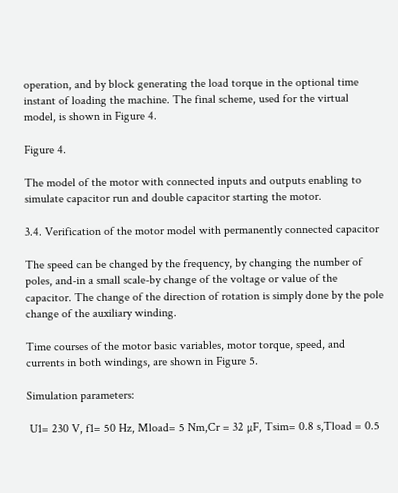operation, and by block generating the load torque in the optional time instant of loading the machine. The final scheme, used for the virtual model, is shown in Figure 4.

Figure 4.

The model of the motor with connected inputs and outputs enabling to simulate capacitor run and double capacitor starting the motor.

3.4. Verification of the motor model with permanently connected capacitor

The speed can be changed by the frequency, by changing the number of poles, and-in a small scale-by change of the voltage or value of the capacitor. The change of the direction of rotation is simply done by the pole change of the auxiliary winding.

Time courses of the motor basic variables, motor torque, speed, and currents in both windings, are shown in Figure 5.

Simulation parameters:

 U1= 230 V, f1= 50 Hz, Mload= 5 Nm,Cr = 32 µF, Tsim= 0.8 s,Tload = 0.5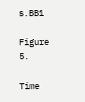s.BB1

Figure 5.

Time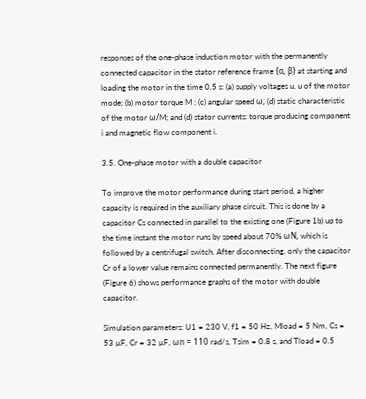responses of the one-phase induction motor with the permanently connected capacitor in the stator reference frame {α, β} at starting and loading the motor in the time 0.5 s: (a) supply voltages u, u of the motor mode; (b) motor torque M ; (c) angular speed ω; (d) static characteristic of the motor ω/M; and (d) stator currents: torque producing component i and magnetic flow component i.

3.5. One-phase motor with a double capacitor

To improve the motor performance during start period, a higher capacity is required in the auxiliary phase circuit. This is done by a capacitor Cs connected in parallel to the existing one (Figure 1b) up to the time instant the motor runs by speed about 70% ωN, which is followed by a centrifugal switch. After disconnecting, only the capacitor Cr of a lower value remains connected permanently. The next figure (Figure 6) shows performance graphs of the motor with double capacitor.

Simulation parameters: U1 = 230 V, f1 = 50 Hz, Mload = 5 Nm, Cs = 53 µF, Cr = 32 µF, ωn = 110 rad/s, Tsim = 0.8 s, and Tload = 0.5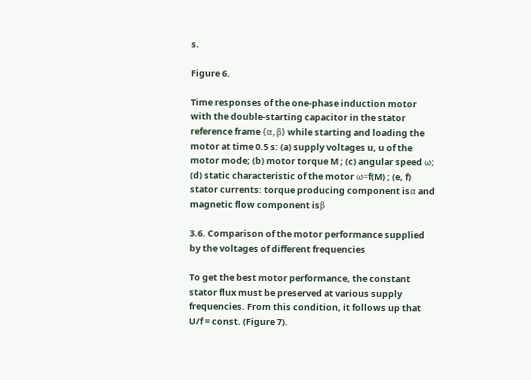s.

Figure 6.

Time responses of the one-phase induction motor with the double-starting capacitor in the stator reference frame {α, β} while starting and loading the motor at time 0.5 s: (a) supply voltages u, u of the motor mode; (b) motor torque M ; (c) angular speed ω; (d) static characteristic of the motor ω=f(M) ; (e, f) stator currents: torque producing component isα and magnetic flow component isβ

3.6. Comparison of the motor performance supplied by the voltages of different frequencies

To get the best motor performance, the constant stator flux must be preserved at various supply frequencies. From this condition, it follows up that U/f = const. (Figure 7).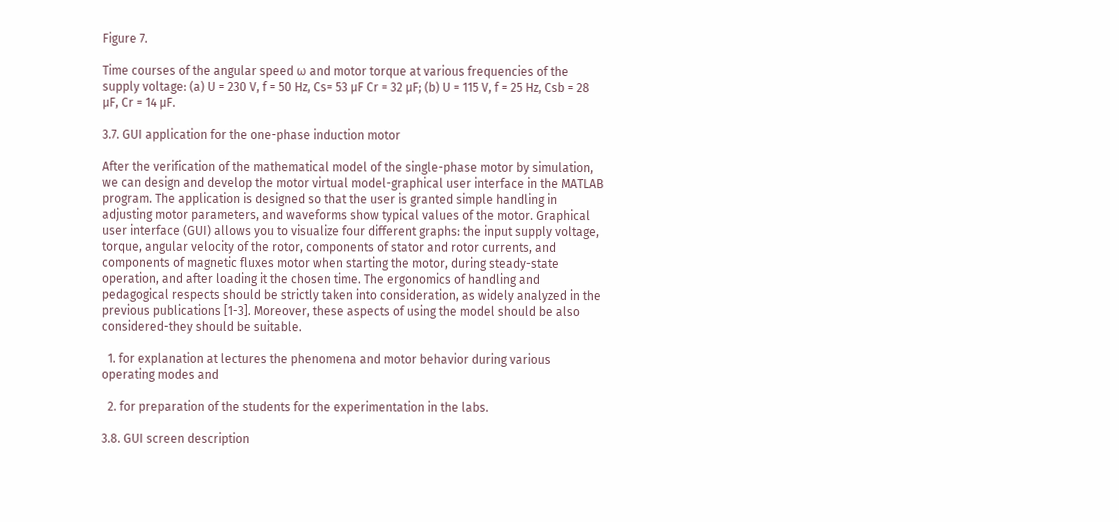Figure 7.

Time courses of the angular speed ω and motor torque at various frequencies of the supply voltage: (a) U = 230 V, f = 50 Hz, Cs= 53 µF Cr = 32 µF; (b) U = 115 V, f = 25 Hz, Csb = 28 µF, Cr = 14 µF.

3.7. GUI application for the one-phase induction motor

After the verification of the mathematical model of the single-phase motor by simulation, we can design and develop the motor virtual model-graphical user interface in the MATLAB program. The application is designed so that the user is granted simple handling in adjusting motor parameters, and waveforms show typical values of the motor. Graphical user interface (GUI) allows you to visualize four different graphs: the input supply voltage, torque, angular velocity of the rotor, components of stator and rotor currents, and components of magnetic fluxes motor when starting the motor, during steady-state operation, and after loading it the chosen time. The ergonomics of handling and pedagogical respects should be strictly taken into consideration, as widely analyzed in the previous publications [1-3]. Moreover, these aspects of using the model should be also considered-they should be suitable.

  1. for explanation at lectures the phenomena and motor behavior during various operating modes and

  2. for preparation of the students for the experimentation in the labs.

3.8. GUI screen description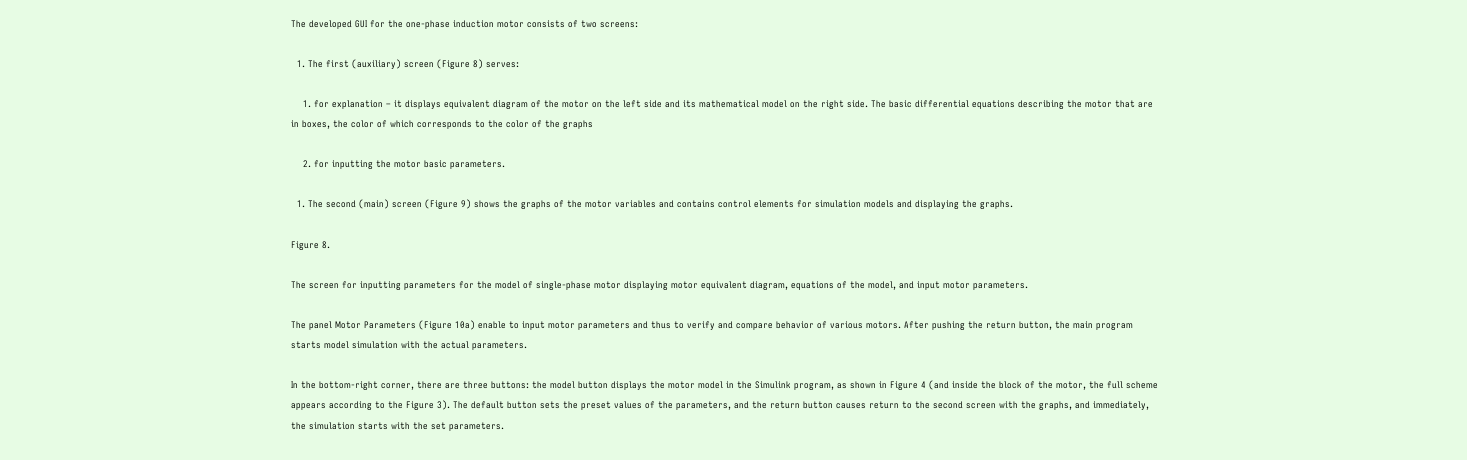The developed GUI for the one-phase induction motor consists of two screens:

  1. The first (auxiliary) screen (Figure 8) serves:

    1. for explanation – it displays equivalent diagram of the motor on the left side and its mathematical model on the right side. The basic differential equations describing the motor that are in boxes, the color of which corresponds to the color of the graphs

    2. for inputting the motor basic parameters.

  1. The second (main) screen (Figure 9) shows the graphs of the motor variables and contains control elements for simulation models and displaying the graphs.

Figure 8.

The screen for inputting parameters for the model of single-phase motor displaying motor equivalent diagram, equations of the model, and input motor parameters.

The panel Motor Parameters (Figure 10a) enable to input motor parameters and thus to verify and compare behavior of various motors. After pushing the return button, the main program starts model simulation with the actual parameters.

In the bottom-right corner, there are three buttons: the model button displays the motor model in the Simulink program, as shown in Figure 4 (and inside the block of the motor, the full scheme appears according to the Figure 3). The default button sets the preset values of the parameters, and the return button causes return to the second screen with the graphs, and immediately, the simulation starts with the set parameters.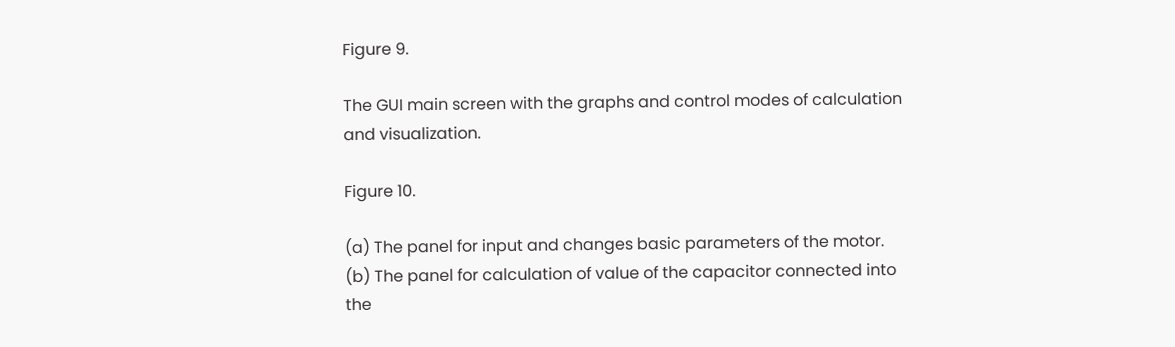Figure 9.

The GUI main screen with the graphs and control modes of calculation and visualization.

Figure 10.

(a) The panel for input and changes basic parameters of the motor. (b) The panel for calculation of value of the capacitor connected into the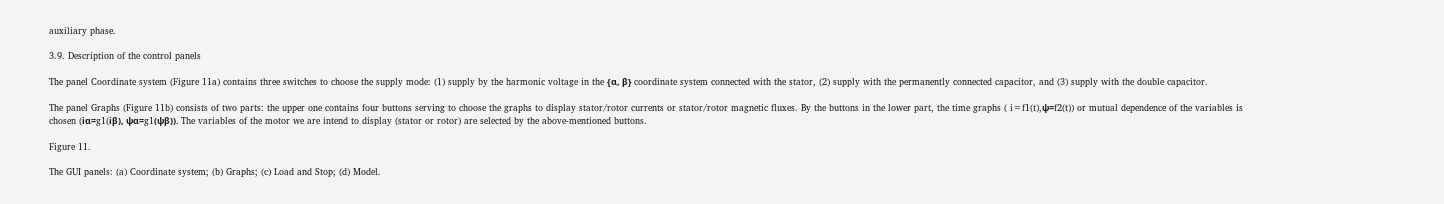auxiliary phase.

3.9. Description of the control panels

The panel Coordinate system (Figure 11a) contains three switches to choose the supply mode: (1) supply by the harmonic voltage in the {α, β} coordinate system connected with the stator, (2) supply with the permanently connected capacitor, and (3) supply with the double capacitor.

The panel Graphs (Figure 11b) consists of two parts: the upper one contains four buttons serving to choose the graphs to display stator/rotor currents or stator/rotor magnetic fluxes. By the buttons in the lower part, the time graphs ( i=f1(t),ψ=f2(t)) or mutual dependence of the variables is chosen (iα=g1(iβ), ψα=g1(ψβ)). The variables of the motor we are intend to display (stator or rotor) are selected by the above-mentioned buttons.

Figure 11.

The GUI panels: (a) Coordinate system; (b) Graphs; (c) Load and Stop; (d) Model.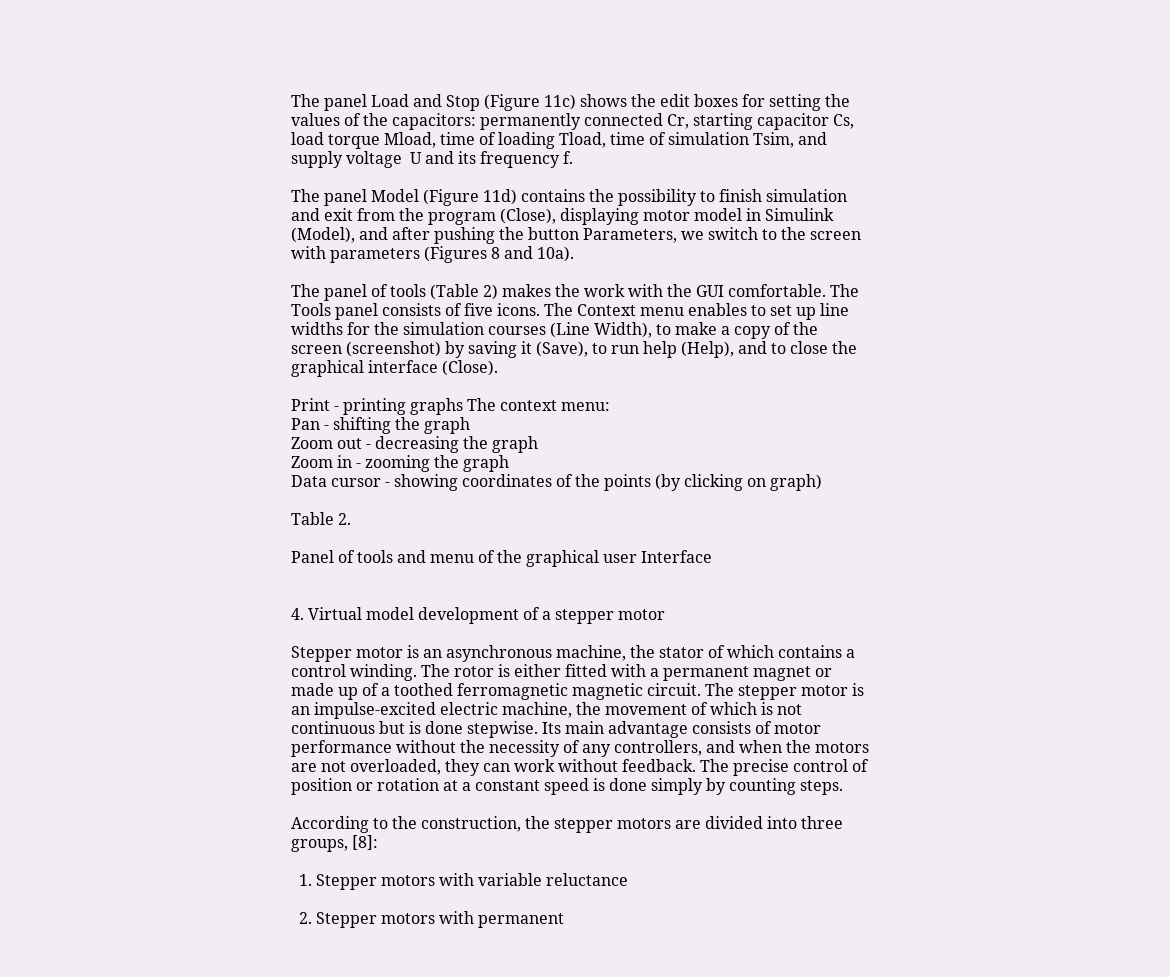The panel Load and Stop (Figure 11c) shows the edit boxes for setting the values of the capacitors: permanently connected Cr, starting capacitor Cs, load torque Mload, time of loading Tload, time of simulation Tsim, and supply voltage  U and its frequency f.

The panel Model (Figure 11d) contains the possibility to finish simulation and exit from the program (Close), displaying motor model in Simulink (Model), and after pushing the button Parameters, we switch to the screen with parameters (Figures 8 and 10a).

The panel of tools (Table 2) makes the work with the GUI comfortable. The Tools panel consists of five icons. The Context menu enables to set up line widths for the simulation courses (Line Width), to make a copy of the screen (screenshot) by saving it (Save), to run help (Help), and to close the graphical interface (Close).

Print - printing graphs The context menu:
Pan - shifting the graph
Zoom out - decreasing the graph
Zoom in - zooming the graph
Data cursor - showing coordinates of the points (by clicking on graph)

Table 2.

Panel of tools and menu of the graphical user Interface


4. Virtual model development of a stepper motor

Stepper motor is an asynchronous machine, the stator of which contains a control winding. The rotor is either fitted with a permanent magnet or made up of a toothed ferromagnetic magnetic circuit. The stepper motor is an impulse-excited electric machine, the movement of which is not continuous but is done stepwise. Its main advantage consists of motor performance without the necessity of any controllers, and when the motors are not overloaded, they can work without feedback. The precise control of position or rotation at a constant speed is done simply by counting steps.

According to the construction, the stepper motors are divided into three groups, [8]:

  1. Stepper motors with variable reluctance

  2. Stepper motors with permanent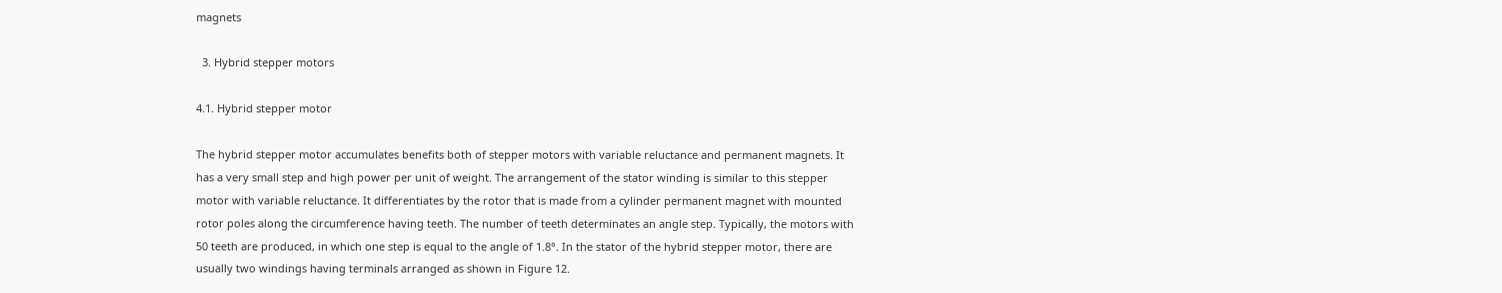magnets

  3. Hybrid stepper motors

4.1. Hybrid stepper motor

The hybrid stepper motor accumulates benefits both of stepper motors with variable reluctance and permanent magnets. It has a very small step and high power per unit of weight. The arrangement of the stator winding is similar to this stepper motor with variable reluctance. It differentiates by the rotor that is made from a cylinder permanent magnet with mounted rotor poles along the circumference having teeth. The number of teeth determinates an angle step. Typically, the motors with 50 teeth are produced, in which one step is equal to the angle of 1.8°. In the stator of the hybrid stepper motor, there are usually two windings having terminals arranged as shown in Figure 12.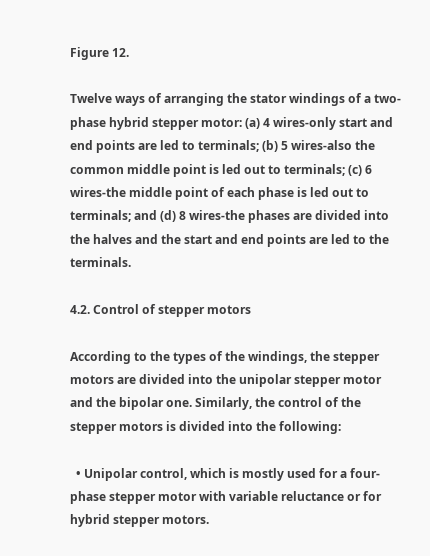Figure 12.

Twelve ways of arranging the stator windings of a two-phase hybrid stepper motor: (a) 4 wires-only start and end points are led to terminals; (b) 5 wires-also the common middle point is led out to terminals; (c) 6 wires-the middle point of each phase is led out to terminals; and (d) 8 wires-the phases are divided into the halves and the start and end points are led to the terminals.

4.2. Control of stepper motors

According to the types of the windings, the stepper motors are divided into the unipolar stepper motor and the bipolar one. Similarly, the control of the stepper motors is divided into the following:

  • Unipolar control, which is mostly used for a four-phase stepper motor with variable reluctance or for hybrid stepper motors.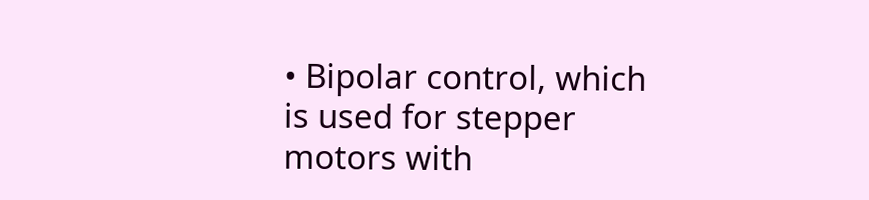• Bipolar control, which is used for stepper motors with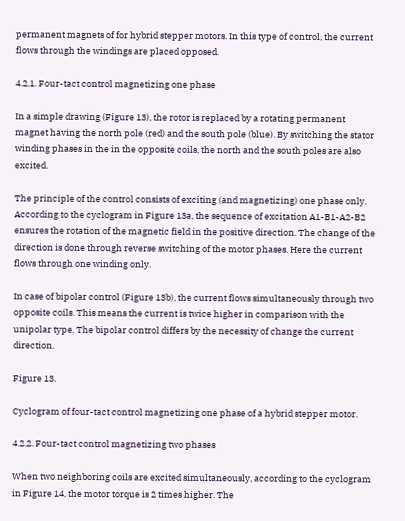permanent magnets of for hybrid stepper motors. In this type of control, the current flows through the windings are placed opposed.

4.2.1. Four-tact control magnetizing one phase

In a simple drawing (Figure 13), the rotor is replaced by a rotating permanent magnet having the north pole (red) and the south pole (blue). By switching the stator winding phases in the in the opposite coils, the north and the south poles are also excited.

The principle of the control consists of exciting (and magnetizing) one phase only. According to the cyclogram in Figure 13a, the sequence of excitation A1-B1-A2-B2 ensures the rotation of the magnetic field in the positive direction. The change of the direction is done through reverse switching of the motor phases. Here the current flows through one winding only.

In case of bipolar control (Figure 13b), the current flows simultaneously through two opposite coils. This means the current is twice higher in comparison with the unipolar type. The bipolar control differs by the necessity of change the current direction.

Figure 13.

Cyclogram of four-tact control magnetizing one phase of a hybrid stepper motor.

4.2.2. Four-tact control magnetizing two phases

When two neighboring coils are excited simultaneously, according to the cyclogram in Figure 14, the motor torque is 2 times higher. The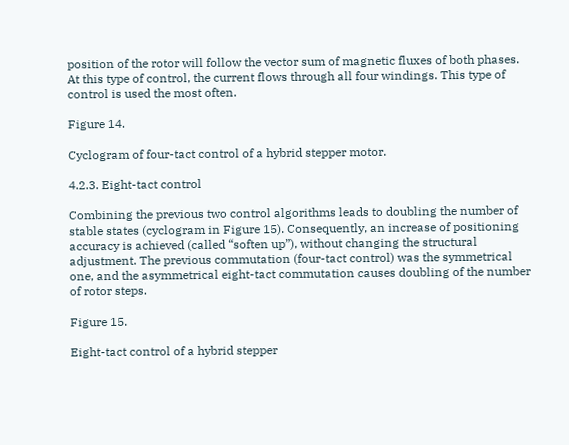position of the rotor will follow the vector sum of magnetic fluxes of both phases. At this type of control, the current flows through all four windings. This type of control is used the most often.

Figure 14.

Cyclogram of four-tact control of a hybrid stepper motor.

4.2.3. Eight-tact control

Combining the previous two control algorithms leads to doubling the number of stable states (cyclogram in Figure 15). Consequently, an increase of positioning accuracy is achieved (called “soften up”), without changing the structural adjustment. The previous commutation (four-tact control) was the symmetrical one, and the asymmetrical eight-tact commutation causes doubling of the number of rotor steps.

Figure 15.

Eight-tact control of a hybrid stepper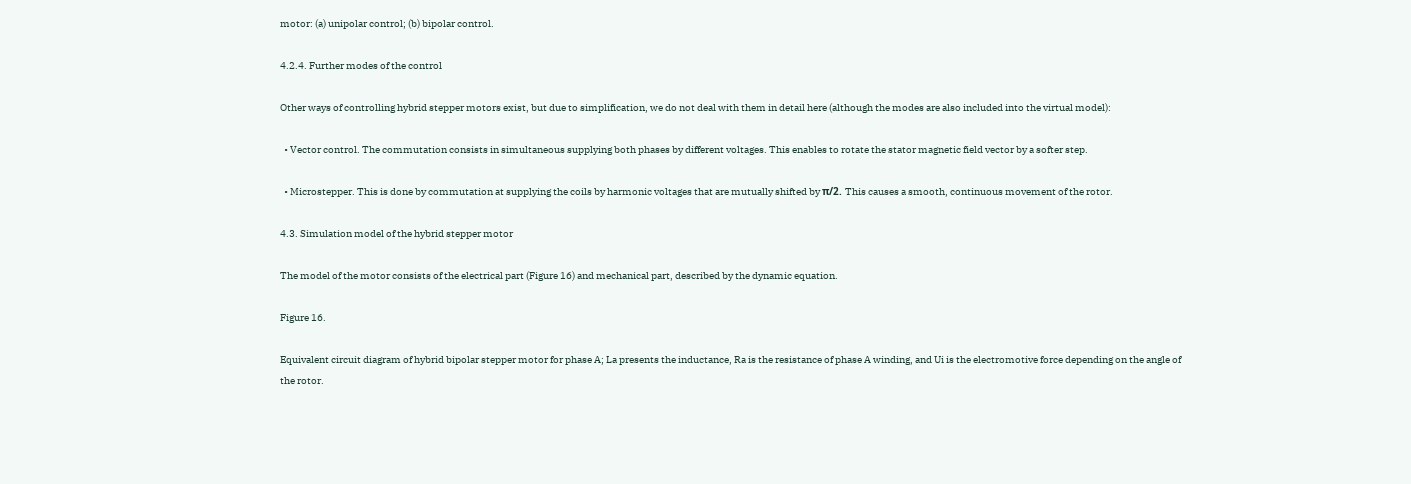motor: (a) unipolar control; (b) bipolar control.

4.2.4. Further modes of the control

Other ways of controlling hybrid stepper motors exist, but due to simplification, we do not deal with them in detail here (although the modes are also included into the virtual model):

  • Vector control. The commutation consists in simultaneous supplying both phases by different voltages. This enables to rotate the stator magnetic field vector by a softer step.

  • Microstepper. This is done by commutation at supplying the coils by harmonic voltages that are mutually shifted by π/2. This causes a smooth, continuous movement of the rotor.

4.3. Simulation model of the hybrid stepper motor

The model of the motor consists of the electrical part (Figure 16) and mechanical part, described by the dynamic equation.

Figure 16.

Equivalent circuit diagram of hybrid bipolar stepper motor for phase A; La presents the inductance, Ra is the resistance of phase A winding, and Ui is the electromotive force depending on the angle of the rotor.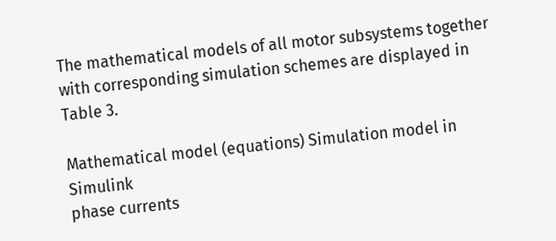The mathematical models of all motor subsystems together with corresponding simulation schemes are displayed in Table 3.

Mathematical model (equations) Simulation model in Simulink
phase currents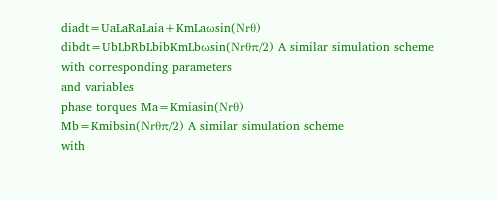diadt=UaLaRaLaia+KmLaωsin(Nrθ)
dibdt=UbLbRbLbibKmLbωsin(Nrθπ/2) A similar simulation scheme
with corresponding parameters
and variables
phase torques Ma=Kmiasin(Nrθ)
Mb=Kmibsin(Nrθπ/2) A similar simulation scheme
with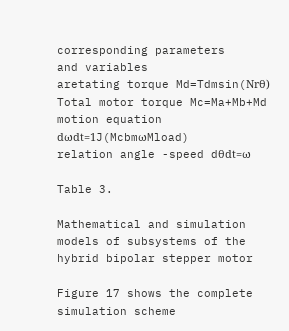corresponding parameters
and variables
aretating torque Md=Tdmsin(Nrθ)
Total motor torque Mc=Ma+Mb+Md
motion equation dωdt=1J(McbmωMload)
relation angle -speed dθdt=ω

Table 3.

Mathematical and simulation models of subsystems of the hybrid bipolar stepper motor

Figure 17 shows the complete simulation scheme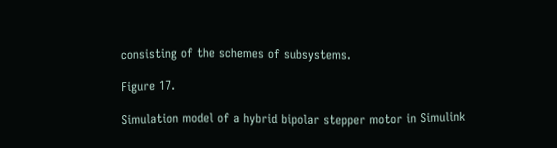consisting of the schemes of subsystems.

Figure 17.

Simulation model of a hybrid bipolar stepper motor in Simulink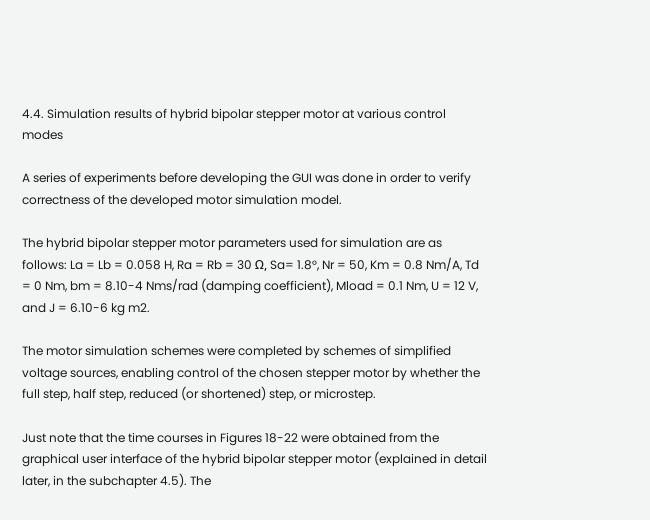4.4. Simulation results of hybrid bipolar stepper motor at various control modes

A series of experiments before developing the GUI was done in order to verify correctness of the developed motor simulation model.

The hybrid bipolar stepper motor parameters used for simulation are as follows: La = Lb = 0.058 H, Ra = Rb = 30 Ω, Sa= 1.8°, Nr = 50, Km = 0.8 Nm/A, Td = 0 Nm, bm = 8.10-4 Nms/rad (damping coefficient), Mload = 0.1 Nm, U = 12 V, and J = 6.10-6 kg m2.

The motor simulation schemes were completed by schemes of simplified voltage sources, enabling control of the chosen stepper motor by whether the full step, half step, reduced (or shortened) step, or microstep.

Just note that the time courses in Figures 18-22 were obtained from the graphical user interface of the hybrid bipolar stepper motor (explained in detail later, in the subchapter 4.5). The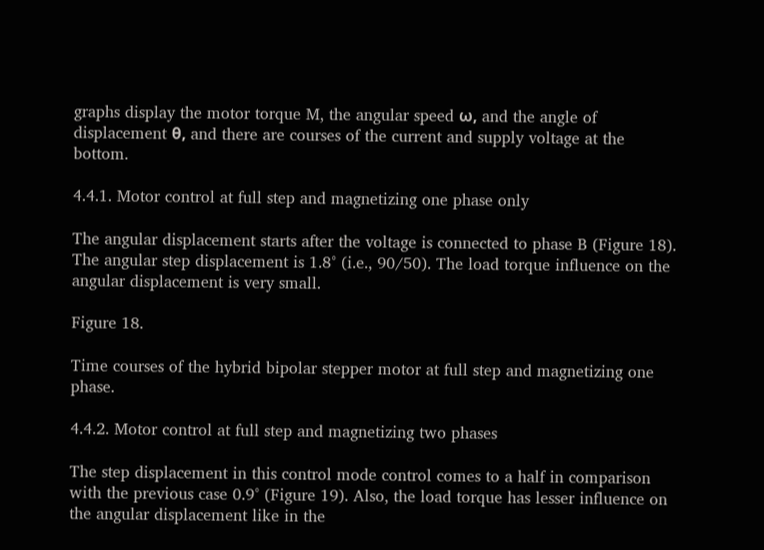graphs display the motor torque M, the angular speed ω, and the angle of displacement θ, and there are courses of the current and supply voltage at the bottom.

4.4.1. Motor control at full step and magnetizing one phase only

The angular displacement starts after the voltage is connected to phase B (Figure 18). The angular step displacement is 1.8° (i.e., 90/50). The load torque influence on the angular displacement is very small.

Figure 18.

Time courses of the hybrid bipolar stepper motor at full step and magnetizing one phase.

4.4.2. Motor control at full step and magnetizing two phases

The step displacement in this control mode control comes to a half in comparison with the previous case 0.9° (Figure 19). Also, the load torque has lesser influence on the angular displacement like in the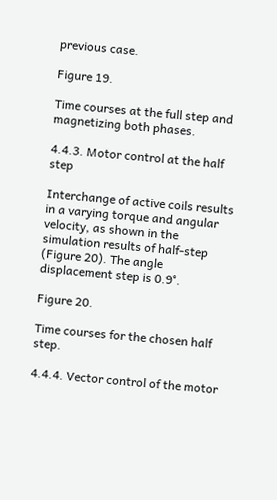previous case.

Figure 19.

Time courses at the full step and magnetizing both phases.

4.4.3. Motor control at the half step

Interchange of active coils results in a varying torque and angular velocity, as shown in the simulation results of half-step (Figure 20). The angle displacement step is 0.9°.

Figure 20.

Time courses for the chosen half step.

4.4.4. Vector control of the motor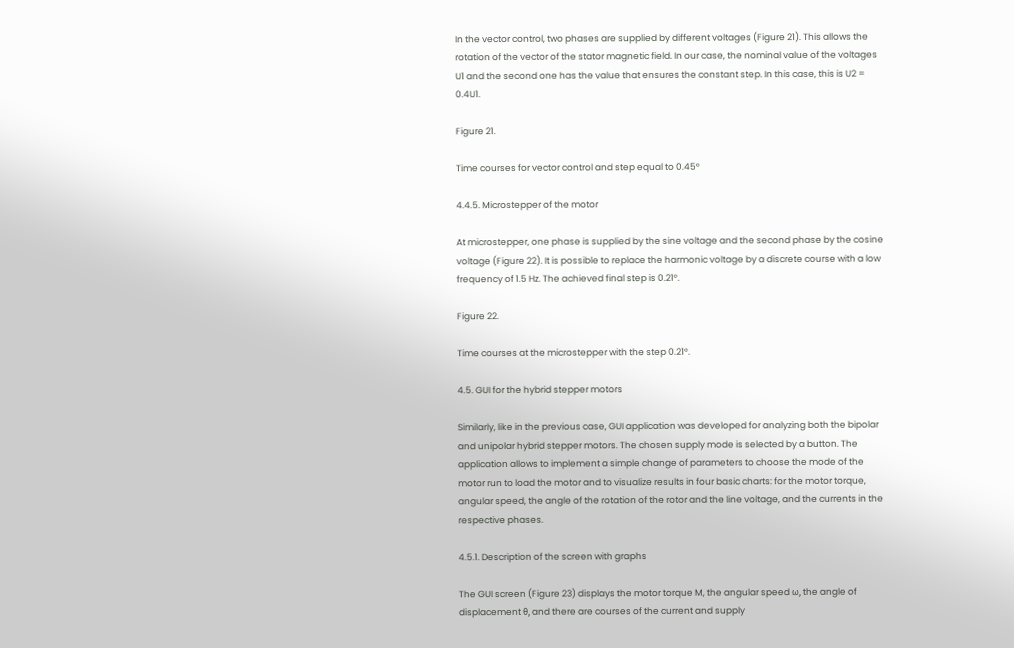In the vector control, two phases are supplied by different voltages (Figure 21). This allows the rotation of the vector of the stator magnetic field. In our case, the nominal value of the voltages U1 and the second one has the value that ensures the constant step. In this case, this is U2 = 0.4U1.

Figure 21.

Time courses for vector control and step equal to 0.45°

4.4.5. Microstepper of the motor

At microstepper, one phase is supplied by the sine voltage and the second phase by the cosine voltage (Figure 22). It is possible to replace the harmonic voltage by a discrete course with a low frequency of 1.5 Hz. The achieved final step is 0.21°.

Figure 22.

Time courses at the microstepper with the step 0.21°.

4.5. GUI for the hybrid stepper motors

Similarly, like in the previous case, GUI application was developed for analyzing both the bipolar and unipolar hybrid stepper motors. The chosen supply mode is selected by a button. The application allows to implement a simple change of parameters to choose the mode of the motor run to load the motor and to visualize results in four basic charts: for the motor torque, angular speed, the angle of the rotation of the rotor and the line voltage, and the currents in the respective phases.

4.5.1. Description of the screen with graphs

The GUI screen (Figure 23) displays the motor torque M, the angular speed ω, the angle of displacement θ, and there are courses of the current and supply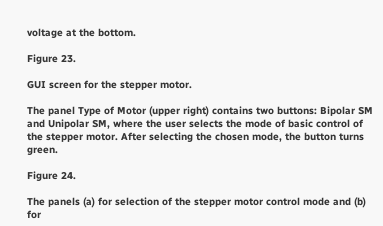voltage at the bottom.

Figure 23.

GUI screen for the stepper motor.

The panel Type of Motor (upper right) contains two buttons: Bipolar SM and Unipolar SM, where the user selects the mode of basic control of the stepper motor. After selecting the chosen mode, the button turns green.

Figure 24.

The panels (a) for selection of the stepper motor control mode and (b) for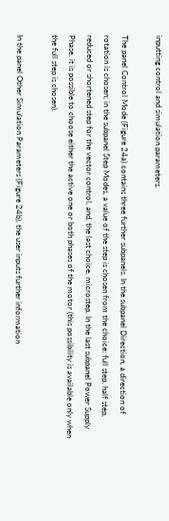inputting control and simulation parameters.

The panel Control Mode (Figure 24a) contains three further subpanels. In the subpanel Direction, a direction of rotation is chosen; in the subpanel Step Modes, a value of the step is chosen from the choice: full step, half step, reduced or shortened step for the vector control, and, the last choice, microstep. In the last subpanel Power Supply Phase, it is possible to choose either the active one or both phases of the motor (this possibility is available only when the full step is chosen).

In the panel Other Simulation Parameters (Figure 24b), the user inputs further information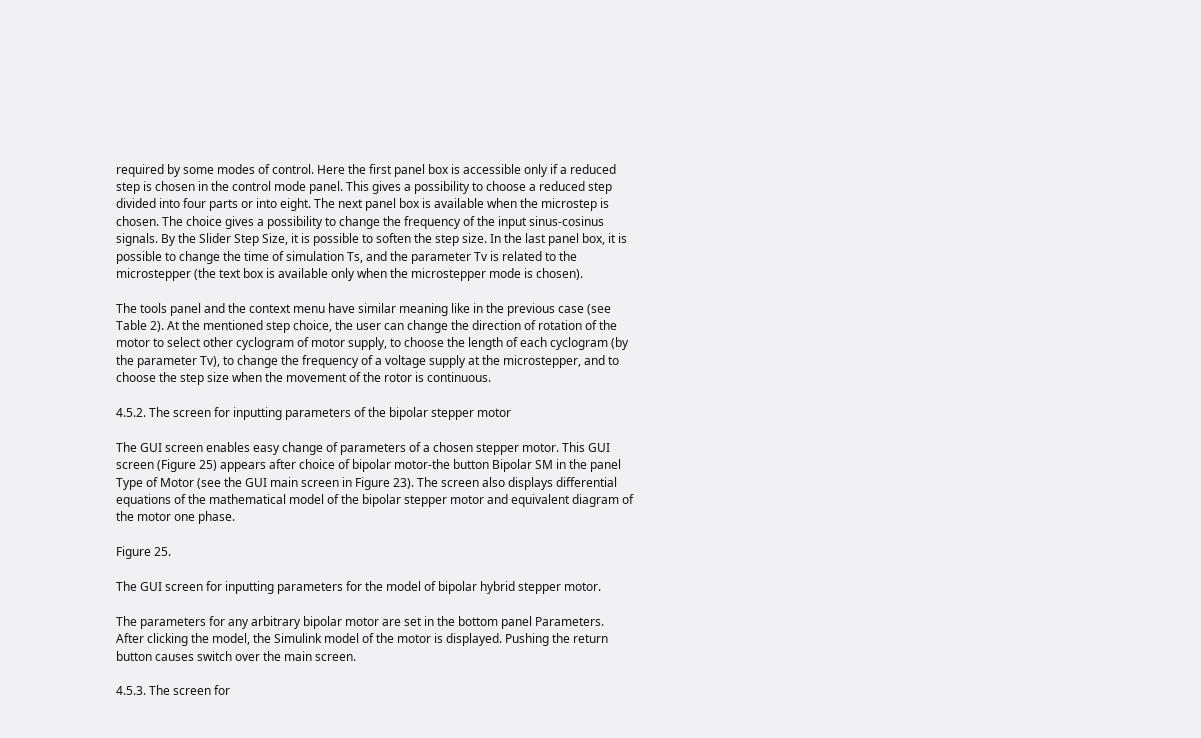required by some modes of control. Here the first panel box is accessible only if a reduced step is chosen in the control mode panel. This gives a possibility to choose a reduced step divided into four parts or into eight. The next panel box is available when the microstep is chosen. The choice gives a possibility to change the frequency of the input sinus-cosinus signals. By the Slider Step Size, it is possible to soften the step size. In the last panel box, it is possible to change the time of simulation Ts, and the parameter Tv is related to the microstepper (the text box is available only when the microstepper mode is chosen).

The tools panel and the context menu have similar meaning like in the previous case (see Table 2). At the mentioned step choice, the user can change the direction of rotation of the motor to select other cyclogram of motor supply, to choose the length of each cyclogram (by the parameter Tv), to change the frequency of a voltage supply at the microstepper, and to choose the step size when the movement of the rotor is continuous.

4.5.2. The screen for inputting parameters of the bipolar stepper motor

The GUI screen enables easy change of parameters of a chosen stepper motor. This GUI screen (Figure 25) appears after choice of bipolar motor-the button Bipolar SM in the panel Type of Motor (see the GUI main screen in Figure 23). The screen also displays differential equations of the mathematical model of the bipolar stepper motor and equivalent diagram of the motor one phase.

Figure 25.

The GUI screen for inputting parameters for the model of bipolar hybrid stepper motor.

The parameters for any arbitrary bipolar motor are set in the bottom panel Parameters. After clicking the model, the Simulink model of the motor is displayed. Pushing the return button causes switch over the main screen.

4.5.3. The screen for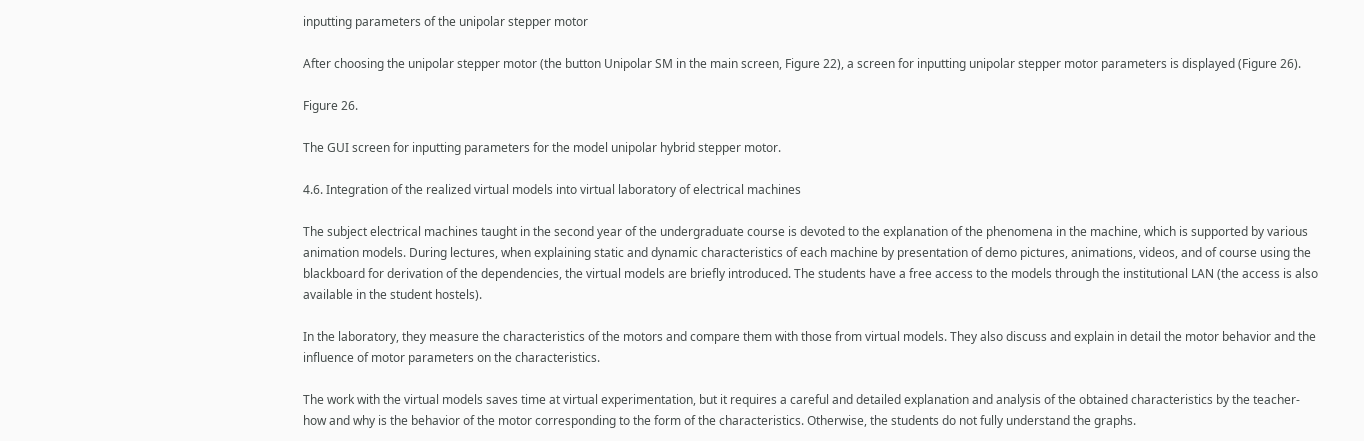inputting parameters of the unipolar stepper motor

After choosing the unipolar stepper motor (the button Unipolar SM in the main screen, Figure 22), a screen for inputting unipolar stepper motor parameters is displayed (Figure 26).

Figure 26.

The GUI screen for inputting parameters for the model unipolar hybrid stepper motor.

4.6. Integration of the realized virtual models into virtual laboratory of electrical machines

The subject electrical machines taught in the second year of the undergraduate course is devoted to the explanation of the phenomena in the machine, which is supported by various animation models. During lectures, when explaining static and dynamic characteristics of each machine by presentation of demo pictures, animations, videos, and of course using the blackboard for derivation of the dependencies, the virtual models are briefly introduced. The students have a free access to the models through the institutional LAN (the access is also available in the student hostels).

In the laboratory, they measure the characteristics of the motors and compare them with those from virtual models. They also discuss and explain in detail the motor behavior and the influence of motor parameters on the characteristics.

The work with the virtual models saves time at virtual experimentation, but it requires a careful and detailed explanation and analysis of the obtained characteristics by the teacher-how and why is the behavior of the motor corresponding to the form of the characteristics. Otherwise, the students do not fully understand the graphs.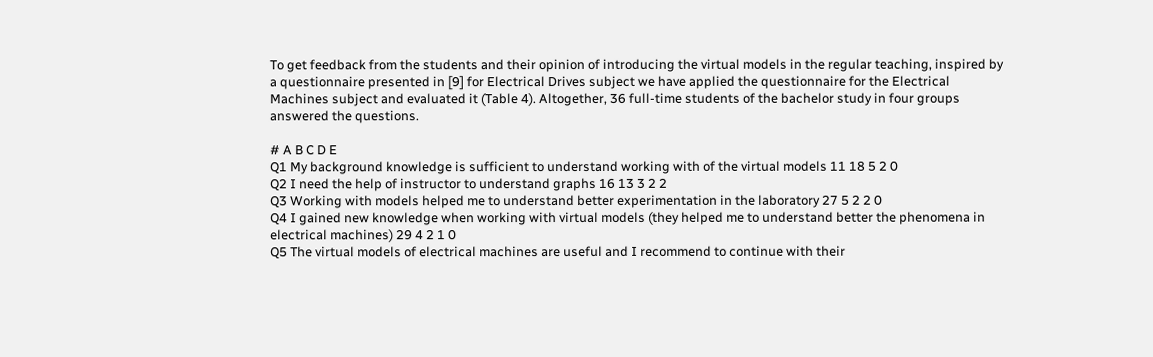To get feedback from the students and their opinion of introducing the virtual models in the regular teaching, inspired by a questionnaire presented in [9] for Electrical Drives subject we have applied the questionnaire for the Electrical Machines subject and evaluated it (Table 4). Altogether, 36 full-time students of the bachelor study in four groups answered the questions.

# A B C D E
Q1 My background knowledge is sufficient to understand working with of the virtual models 11 18 5 2 0
Q2 I need the help of instructor to understand graphs 16 13 3 2 2
Q3 Working with models helped me to understand better experimentation in the laboratory 27 5 2 2 0
Q4 I gained new knowledge when working with virtual models (they helped me to understand better the phenomena in electrical machines) 29 4 2 1 0
Q5 The virtual models of electrical machines are useful and I recommend to continue with their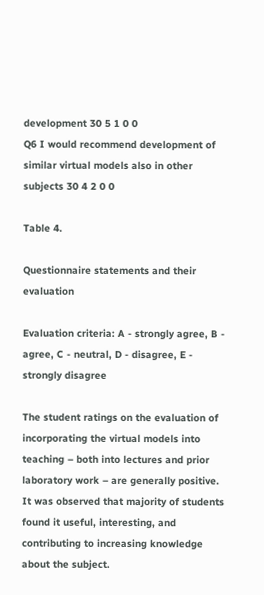development 30 5 1 0 0
Q6 I would recommend development of similar virtual models also in other subjects 30 4 2 0 0

Table 4.

Questionnaire statements and their evaluation

Evaluation criteria: A - strongly agree, B - agree, C - neutral, D - disagree, E - strongly disagree

The student ratings on the evaluation of incorporating the virtual models into teaching – both into lectures and prior laboratory work – are generally positive. It was observed that majority of students found it useful, interesting, and contributing to increasing knowledge about the subject.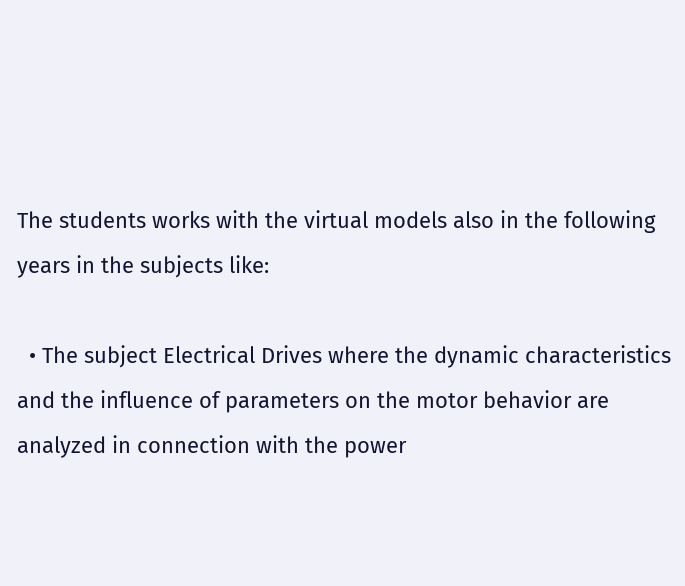The students works with the virtual models also in the following years in the subjects like:

  • The subject Electrical Drives where the dynamic characteristics and the influence of parameters on the motor behavior are analyzed in connection with the power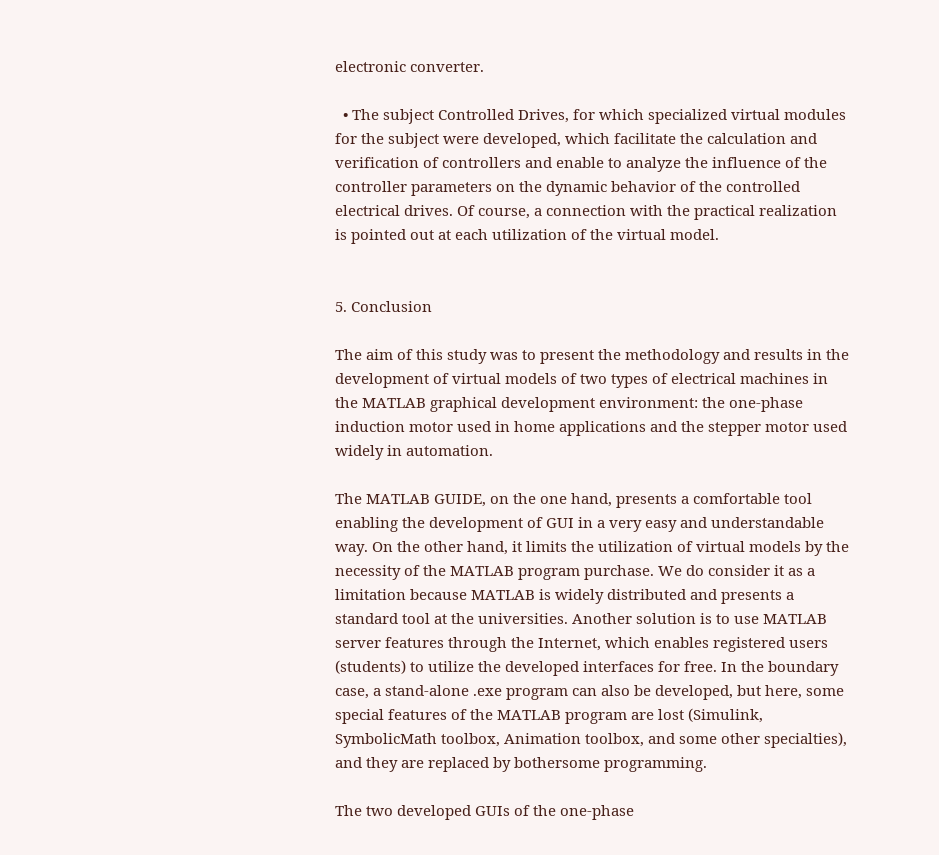electronic converter.

  • The subject Controlled Drives, for which specialized virtual modules for the subject were developed, which facilitate the calculation and verification of controllers and enable to analyze the influence of the controller parameters on the dynamic behavior of the controlled electrical drives. Of course, a connection with the practical realization is pointed out at each utilization of the virtual model.


5. Conclusion

The aim of this study was to present the methodology and results in the development of virtual models of two types of electrical machines in the MATLAB graphical development environment: the one-phase induction motor used in home applications and the stepper motor used widely in automation.

The MATLAB GUIDE, on the one hand, presents a comfortable tool enabling the development of GUI in a very easy and understandable way. On the other hand, it limits the utilization of virtual models by the necessity of the MATLAB program purchase. We do consider it as a limitation because MATLAB is widely distributed and presents a standard tool at the universities. Another solution is to use MATLAB server features through the Internet, which enables registered users (students) to utilize the developed interfaces for free. In the boundary case, a stand-alone .exe program can also be developed, but here, some special features of the MATLAB program are lost (Simulink, SymbolicMath toolbox, Animation toolbox, and some other specialties), and they are replaced by bothersome programming.

The two developed GUIs of the one-phase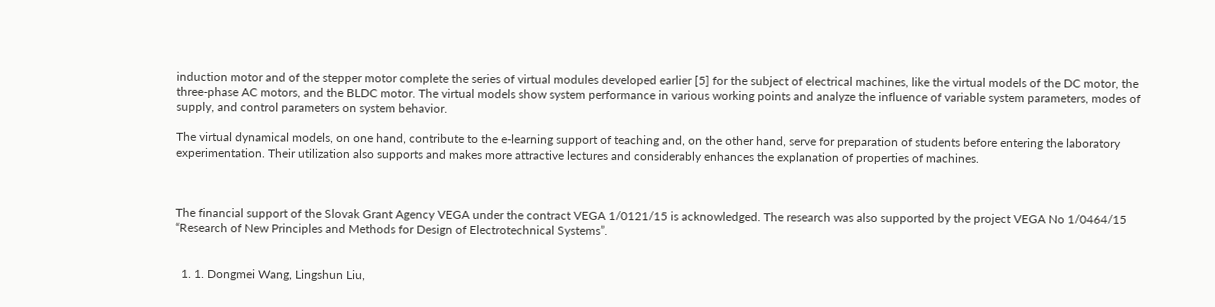induction motor and of the stepper motor complete the series of virtual modules developed earlier [5] for the subject of electrical machines, like the virtual models of the DC motor, the three-phase AC motors, and the BLDC motor. The virtual models show system performance in various working points and analyze the influence of variable system parameters, modes of supply, and control parameters on system behavior.

The virtual dynamical models, on one hand, contribute to the e-learning support of teaching and, on the other hand, serve for preparation of students before entering the laboratory experimentation. Their utilization also supports and makes more attractive lectures and considerably enhances the explanation of properties of machines.



The financial support of the Slovak Grant Agency VEGA under the contract VEGA 1/0121/15 is acknowledged. The research was also supported by the project VEGA No 1/0464/15 “Research of New Principles and Methods for Design of Electrotechnical Systems”.


  1. 1. Dongmei Wang, Lingshun Liu,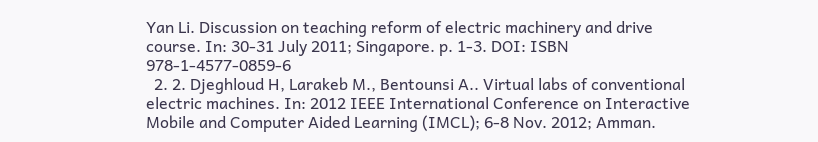Yan Li. Discussion on teaching reform of electric machinery and drive course. In: 30-31 July 2011; Singapore. p. 1-3. DOI: ISBN 978-1-4577-0859-6
  2. 2. Djeghloud H, Larakeb M., Bentounsi A.. Virtual labs of conventional electric machines. In: 2012 IEEE International Conference on Interactive Mobile and Computer Aided Learning (IMCL); 6-8 Nov. 2012; Amman.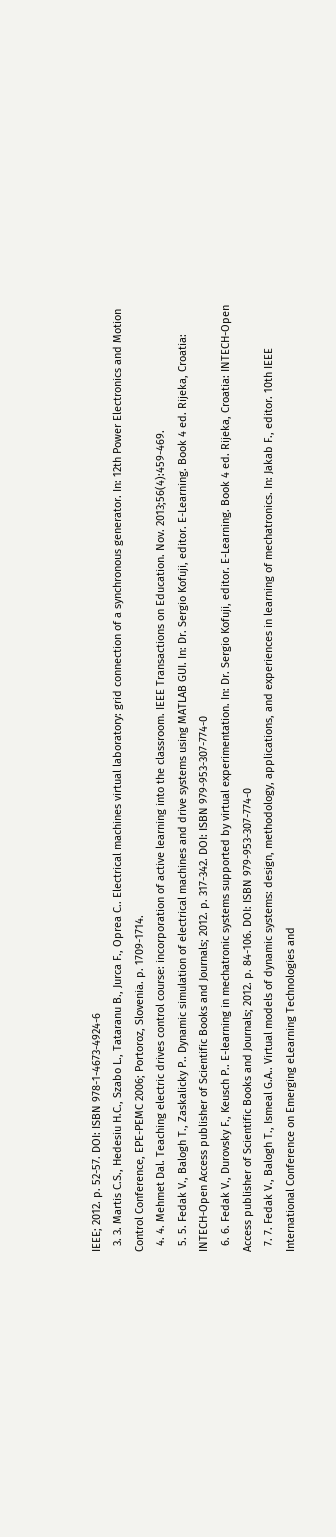IEEE; 2012. p. 52-57. DOI: ISBN 978-1-4673-4924-6
  3. 3. Martis C.S., Hedesiu H.C., Szabo L., Tataranu B., Jurca F., Oprea C.. Electrical machines virtual laboratory: grid connection of a synchronous generator. In: 12th Power Electronics and Motion Control Conference, EPE-PEMC 2006; Portoroz, Slovenia. p. 1709-1714.
  4. 4. Mehmet Dal. Teaching electric drives control course: incorporation of active learning into the classroom. IEEE Transactions on Education. Nov. 2013;56(4):459-469.
  5. 5. Fedak V., Balogh T., Zaskalicky P.. Dynamic simulation of electrical machines and drive systems using MATLAB GUI. In: Dr. Sergio Kofuji, editor. E-Learning. Book 4 ed. Rijeka, Croatia: INTECH-Open Access publisher of Scientific Books and Journals; 2012. p. 317-342. DOI: ISBN 979-953-307-774-0
  6. 6. Fedak V., Durovsky F., Keusch P.. E-learning in mechatronic systems supported by virtual experimentation. In: Dr. Sergio Kofuji, editor. E-Learning. Book 4 ed. Rijeka, Croatia: INTECH-Open Access publisher of Scientific Books and Journals; 2012. p. 84-106. DOI: ISBN 979-953-307-774-0
  7. 7. Fedak V., Balogh T., Ismeal G.A.. Virtual models of dynamic systems: design, methodology, applications, and experiences in learning of mechatronics. In: Jakab F., editor. 10th IEEE International Conference on Emerging eLearning Technologies and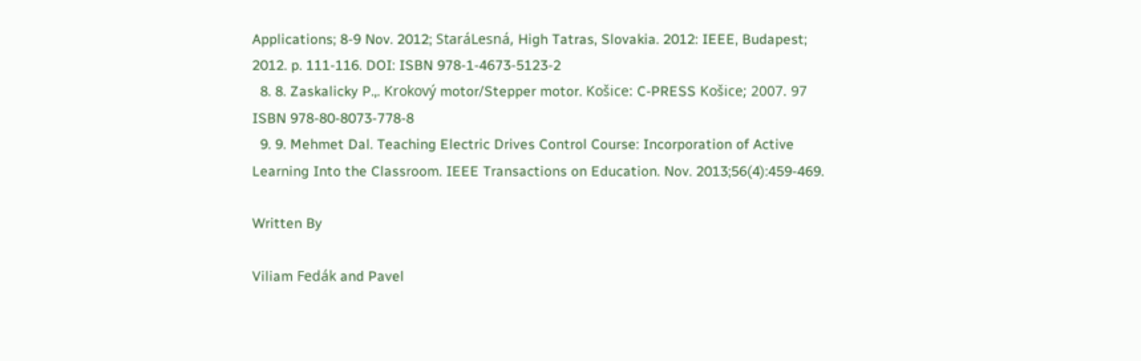Applications; 8-9 Nov. 2012; StaráLesná, High Tatras, Slovakia. 2012: IEEE, Budapest; 2012. p. 111-116. DOI: ISBN 978-1-4673-5123-2
  8. 8. Zaskalicky P.,. Krokový motor/Stepper motor. Košice: C-PRESS Košice; 2007. 97 ISBN 978-80-8073-778-8
  9. 9. Mehmet Dal. Teaching Electric Drives Control Course: Incorporation of Active Learning Into the Classroom. IEEE Transactions on Education. Nov. 2013;56(4):459-469.

Written By

Viliam Fedák and Pavel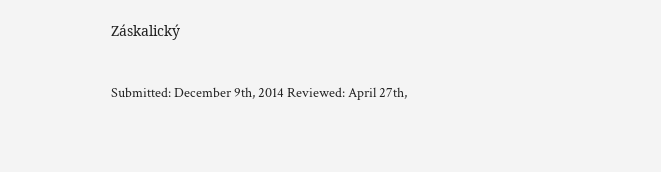Záskalický

Submitted: December 9th, 2014 Reviewed: April 27th,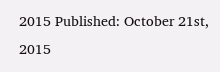2015 Published: October 21st, 2015